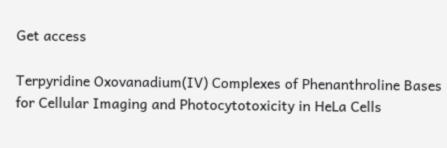Get access

Terpyridine Oxovanadium(IV) Complexes of Phenanthroline Bases for Cellular Imaging and Photocytotoxicity in HeLa Cells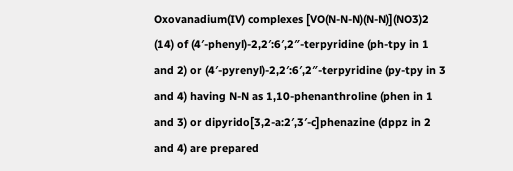Oxovanadium(IV) complexes [VO(N-N-N)(N-N)](NO3)2 (14) of (4′-phenyl)-2,2′:6′,2″-terpyridine (ph-tpy in 1 and 2) or (4′-pyrenyl)-2,2′:6′,2″-terpyridine (py-tpy in 3 and 4) having N-N as 1,10-phenanthroline (phen in 1 and 3) or dipyrido[3,2-a:2′,3′-c]phenazine (dppz in 2 and 4) are prepared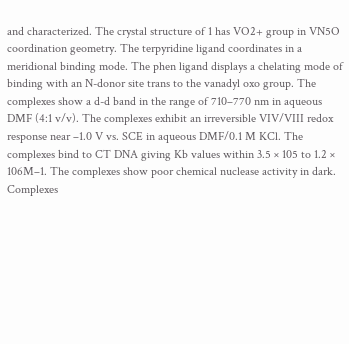and characterized. The crystal structure of 1 has VO2+ group in VN5O coordination geometry. The terpyridine ligand coordinates in a meridional binding mode. The phen ligand displays a chelating mode of binding with an N-donor site trans to the vanadyl oxo group. The complexes show a d-d band in the range of 710–770 nm in aqueous DMF (4:1 v/v). The complexes exhibit an irreversible VIV/VIII redox response near –1.0 V vs. SCE in aqueous DMF/0.1 M KCl. The complexes bind to CT DNA giving Kb values within 3.5 × 105 to 1.2 × 106M–1. The complexes show poor chemical nuclease activity in dark. Complexes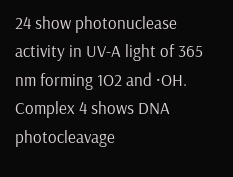24 show photonuclease activity in UV-A light of 365 nm forming 1O2 and ·OH. Complex 4 shows DNA photocleavage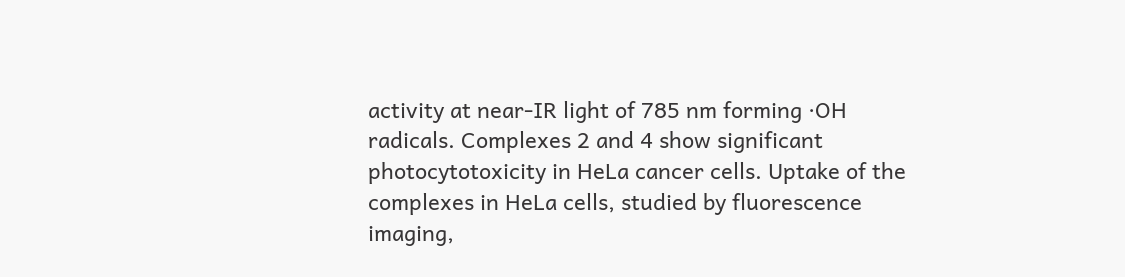activity at near-IR light of 785 nm forming ·OH radicals. Complexes 2 and 4 show significant photocytotoxicity in HeLa cancer cells. Uptake of the complexes in HeLa cells, studied by fluorescence imaging,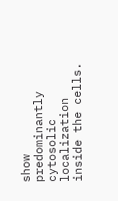show predominantly cytosolic localization inside the cells.